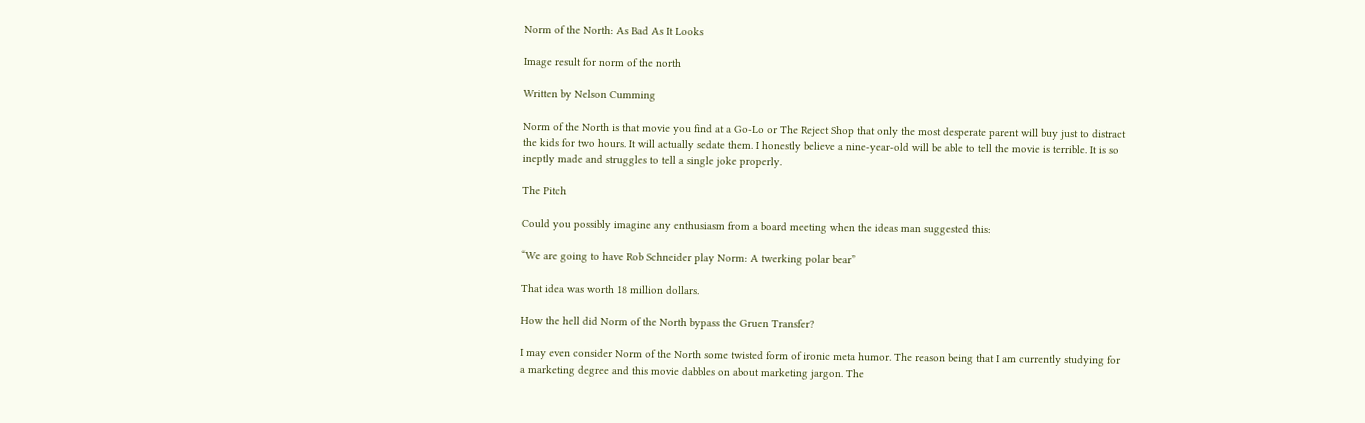Norm of the North: As Bad As It Looks

Image result for norm of the north

Written by Nelson Cumming

Norm of the North is that movie you find at a Go-Lo or The Reject Shop that only the most desperate parent will buy just to distract the kids for two hours. It will actually sedate them. I honestly believe a nine-year-old will be able to tell the movie is terrible. It is so ineptly made and struggles to tell a single joke properly.

The Pitch

Could you possibly imagine any enthusiasm from a board meeting when the ideas man suggested this:

“We are going to have Rob Schneider play Norm: A twerking polar bear”

That idea was worth 18 million dollars.

How the hell did Norm of the North bypass the Gruen Transfer?

I may even consider Norm of the North some twisted form of ironic meta humor. The reason being that I am currently studying for a marketing degree and this movie dabbles on about marketing jargon. The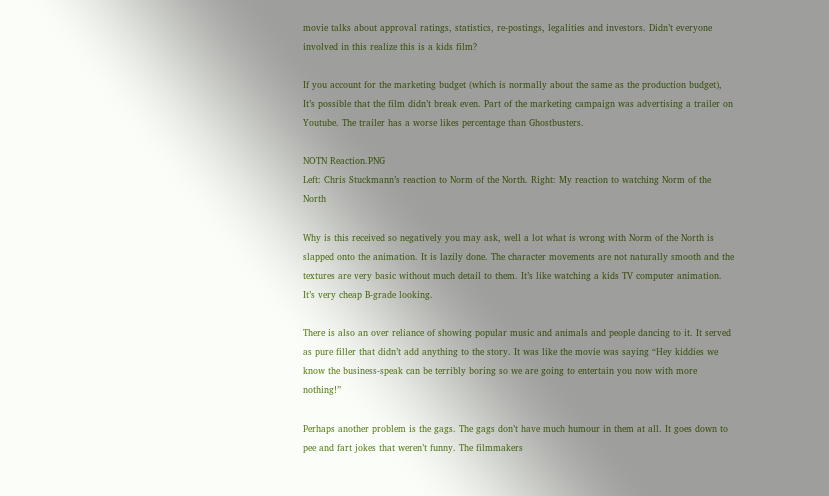movie talks about approval ratings, statistics, re-postings, legalities and investors. Didn’t everyone involved in this realize this is a kids film?

If you account for the marketing budget (which is normally about the same as the production budget), It’s possible that the film didn’t break even. Part of the marketing campaign was advertising a trailer on Youtube. The trailer has a worse likes percentage than Ghostbusters.

NOTN Reaction.PNG
Left: Chris Stuckmann’s reaction to Norm of the North. Right: My reaction to watching Norm of the North

Why is this received so negatively you may ask, well a lot what is wrong with Norm of the North is slapped onto the animation. It is lazily done. The character movements are not naturally smooth and the textures are very basic without much detail to them. It’s like watching a kids TV computer animation. It’s very cheap B-grade looking.

There is also an over reliance of showing popular music and animals and people dancing to it. It served as pure filler that didn’t add anything to the story. It was like the movie was saying “Hey kiddies we know the business-speak can be terribly boring so we are going to entertain you now with more nothing!”

Perhaps another problem is the gags. The gags don’t have much humour in them at all. It goes down to pee and fart jokes that weren’t funny. The filmmakers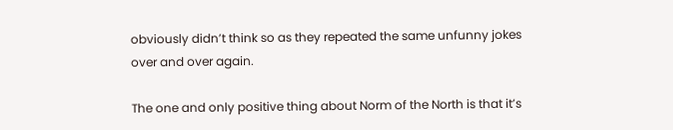obviously didn’t think so as they repeated the same unfunny jokes over and over again.

The one and only positive thing about Norm of the North is that it’s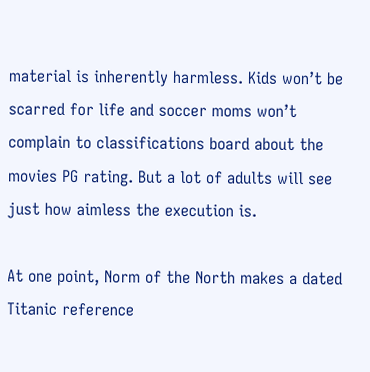material is inherently harmless. Kids won’t be scarred for life and soccer moms won’t complain to classifications board about the movies PG rating. But a lot of adults will see just how aimless the execution is.

At one point, Norm of the North makes a dated Titanic reference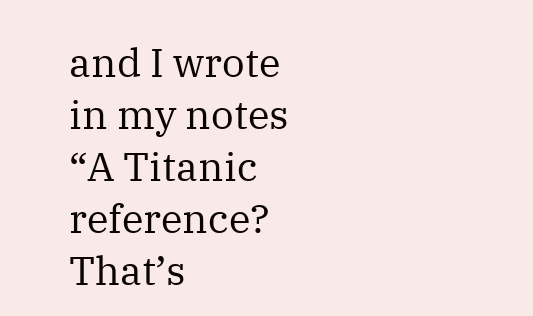and I wrote in my notes “A Titanic reference? That’s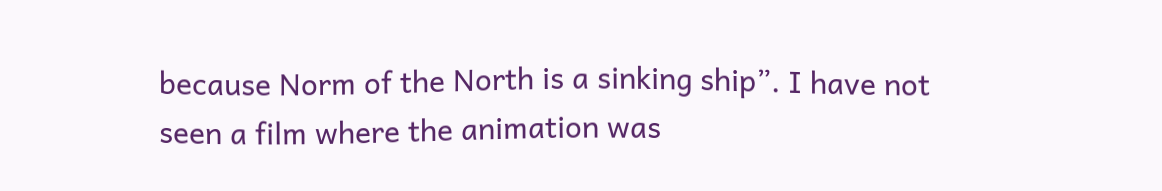because Norm of the North is a sinking ship”. I have not seen a film where the animation was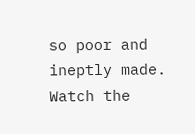so poor and ineptly made. Watch the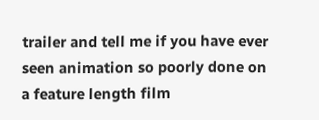trailer and tell me if you have ever seen animation so poorly done on a feature length film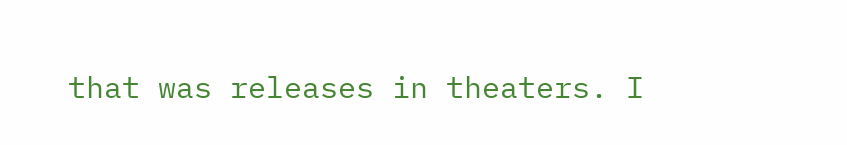that was releases in theaters. I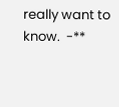really want to know.  -**